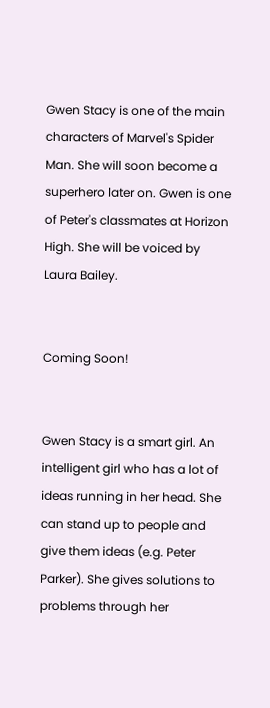Gwen Stacy is one of the main characters of Marvel's Spider Man. She will soon become a superhero later on. Gwen is one of Peter's classmates at Horizon High. She will be voiced by Laura Bailey.


Coming Soon!


Gwen Stacy is a smart girl. An intelligent girl who has a lot of ideas running in her head. She can stand up to people and give them ideas (e.g. Peter Parker). She gives solutions to problems through her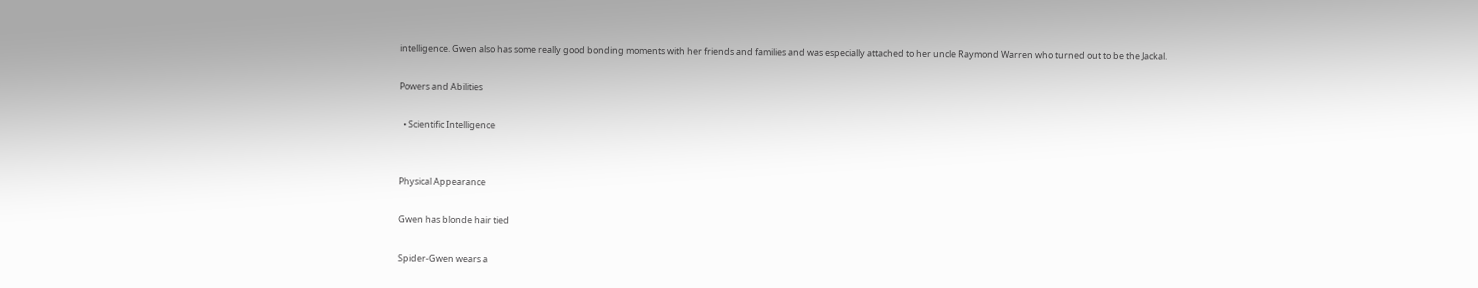intelligence. Gwen also has some really good bonding moments with her friends and families and was especially attached to her uncle Raymond Warren who turned out to be the Jackal.

Powers and Abilities

  • Scientific Intelligence


Physical Appearance

Gwen has blonde hair tied

Spider-Gwen wears a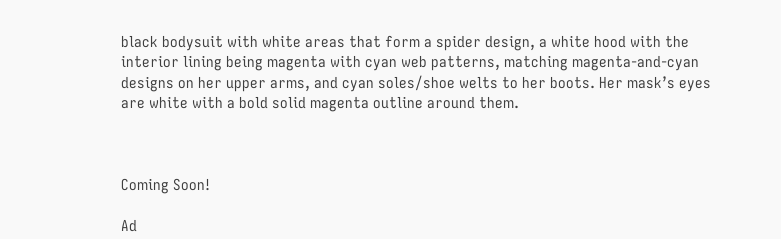black bodysuit with white areas that form a spider design, a white hood with the interior lining being magenta with cyan web patterns, matching magenta-and-cyan designs on her upper arms, and cyan soles/shoe welts to her boots. Her mask’s eyes are white with a bold solid magenta outline around them.



Coming Soon!

Ad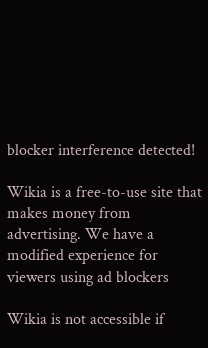blocker interference detected!

Wikia is a free-to-use site that makes money from advertising. We have a modified experience for viewers using ad blockers

Wikia is not accessible if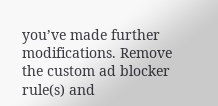you’ve made further modifications. Remove the custom ad blocker rule(s) and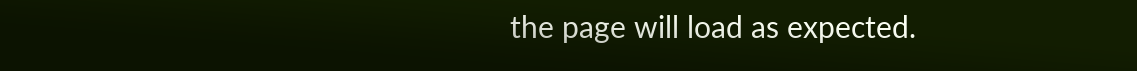the page will load as expected.